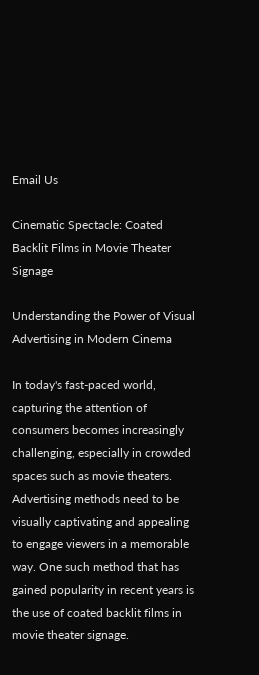Email Us

Cinematic Spectacle: Coated Backlit Films in Movie Theater Signage

Understanding the Power of Visual Advertising in Modern Cinema

In today's fast-paced world, capturing the attention of consumers becomes increasingly challenging, especially in crowded spaces such as movie theaters. Advertising methods need to be visually captivating and appealing to engage viewers in a memorable way. One such method that has gained popularity in recent years is the use of coated backlit films in movie theater signage.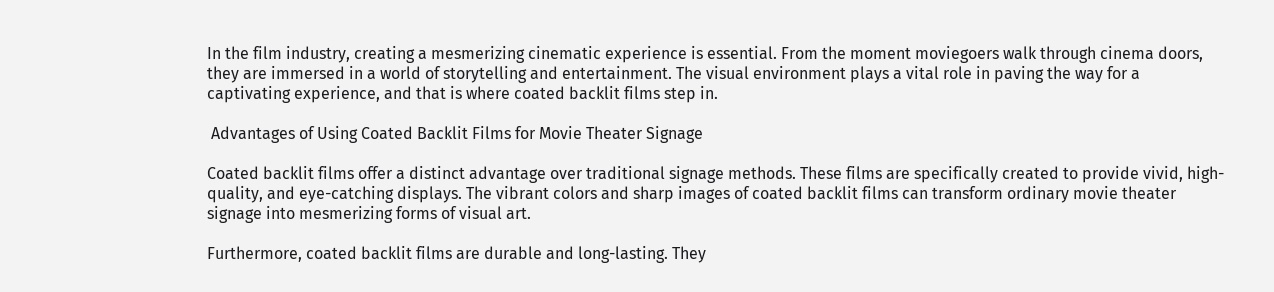In the film industry, creating a mesmerizing cinematic experience is essential. From the moment moviegoers walk through cinema doors, they are immersed in a world of storytelling and entertainment. The visual environment plays a vital role in paving the way for a captivating experience, and that is where coated backlit films step in.

 Advantages of Using Coated Backlit Films for Movie Theater Signage

Coated backlit films offer a distinct advantage over traditional signage methods. These films are specifically created to provide vivid, high-quality, and eye-catching displays. The vibrant colors and sharp images of coated backlit films can transform ordinary movie theater signage into mesmerizing forms of visual art.

Furthermore, coated backlit films are durable and long-lasting. They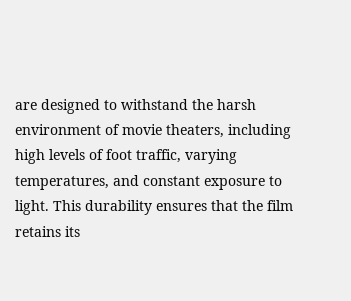are designed to withstand the harsh environment of movie theaters, including high levels of foot traffic, varying temperatures, and constant exposure to light. This durability ensures that the film retains its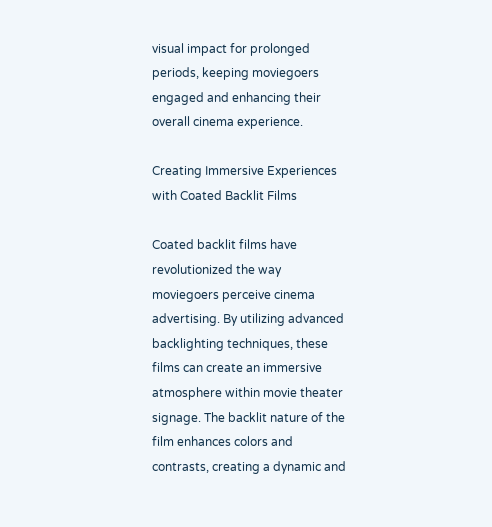visual impact for prolonged periods, keeping moviegoers engaged and enhancing their overall cinema experience.

Creating Immersive Experiences with Coated Backlit Films

Coated backlit films have revolutionized the way moviegoers perceive cinema advertising. By utilizing advanced backlighting techniques, these films can create an immersive atmosphere within movie theater signage. The backlit nature of the film enhances colors and contrasts, creating a dynamic and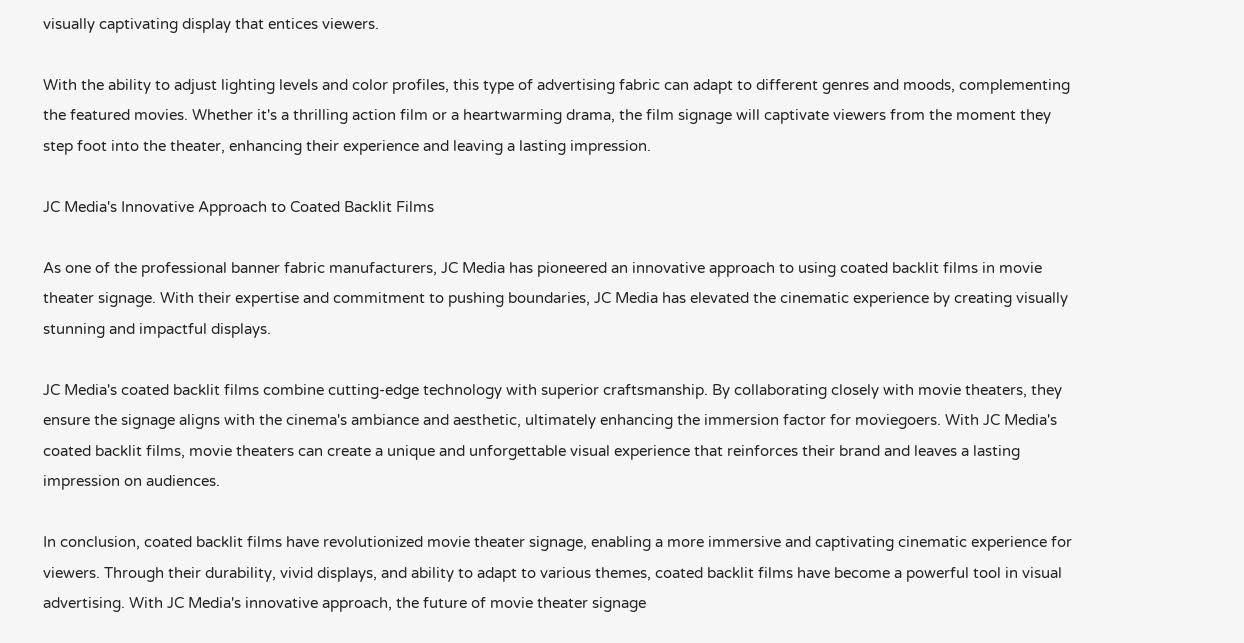visually captivating display that entices viewers.

With the ability to adjust lighting levels and color profiles, this type of advertising fabric can adapt to different genres and moods, complementing the featured movies. Whether it's a thrilling action film or a heartwarming drama, the film signage will captivate viewers from the moment they step foot into the theater, enhancing their experience and leaving a lasting impression.

JC Media's Innovative Approach to Coated Backlit Films

As one of the professional banner fabric manufacturers, JC Media has pioneered an innovative approach to using coated backlit films in movie theater signage. With their expertise and commitment to pushing boundaries, JC Media has elevated the cinematic experience by creating visually stunning and impactful displays.

JC Media's coated backlit films combine cutting-edge technology with superior craftsmanship. By collaborating closely with movie theaters, they ensure the signage aligns with the cinema's ambiance and aesthetic, ultimately enhancing the immersion factor for moviegoers. With JC Media's coated backlit films, movie theaters can create a unique and unforgettable visual experience that reinforces their brand and leaves a lasting impression on audiences.

In conclusion, coated backlit films have revolutionized movie theater signage, enabling a more immersive and captivating cinematic experience for viewers. Through their durability, vivid displays, and ability to adapt to various themes, coated backlit films have become a powerful tool in visual advertising. With JC Media's innovative approach, the future of movie theater signage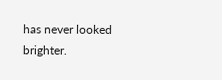has never looked brighter.